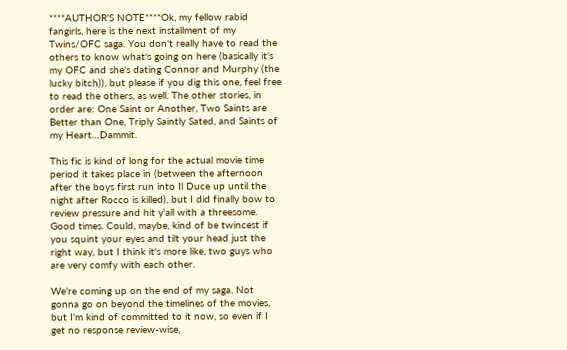****AUTHOR'S NOTE****Ok, my fellow rabid fangirls, here is the next installment of my Twins/OFC saga. You don't really have to read the others to know what's going on here (basically it's my OFC and she's dating Connor and Murphy (the lucky bitch)), but please if you dig this one, feel free to read the others, as well. The other stories, in order are: One Saint or Another, Two Saints are Better than One, Triply Saintly Sated, and Saints of my Heart…Dammit.

This fic is kind of long for the actual movie time period it takes place in (between the afternoon after the boys first run into Il Duce up until the night after Rocco is killed), but I did finally bow to review pressure and hit y'all with a threesome. Good times. Could, maybe, kind of be twincest if you squint your eyes and tilt your head just the right way, but I think it's more like, two guys who are very comfy with each other.

We're coming up on the end of my saga. Not gonna go on beyond the timelines of the movies, but I'm kind of committed to it now, so even if I get no response review-wise,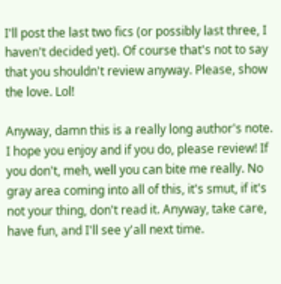I'll post the last two fics (or possibly last three, I haven't decided yet). Of course that's not to say that you shouldn't review anyway. Please, show the love. Lol!

Anyway, damn this is a really long author's note. I hope you enjoy and if you do, please review! If you don't, meh, well you can bite me really. No gray area coming into all of this, it's smut, if it's not your thing, don't read it. Anyway, take care, have fun, and I'll see y'all next time.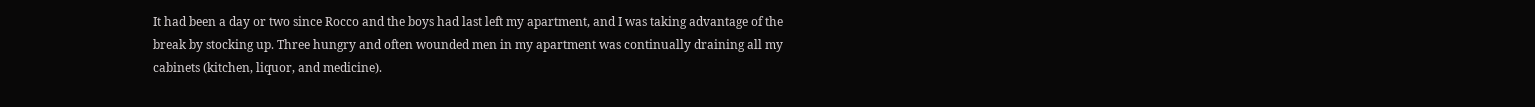It had been a day or two since Rocco and the boys had last left my apartment, and I was taking advantage of the break by stocking up. Three hungry and often wounded men in my apartment was continually draining all my cabinets (kitchen, liquor, and medicine).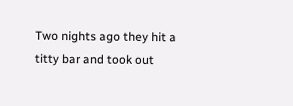Two nights ago they hit a titty bar and took out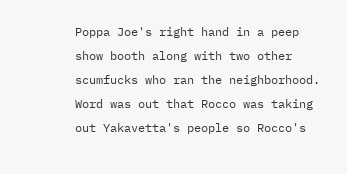Poppa Joe's right hand in a peep show booth along with two other scumfucks who ran the neighborhood. Word was out that Rocco was taking out Yakavetta's people so Rocco's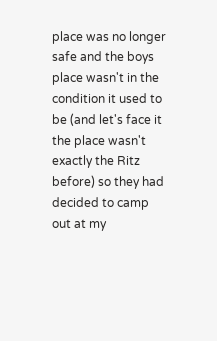place was no longer safe and the boys place wasn't in the condition it used to be (and let's face it the place wasn't exactly the Ritz before) so they had decided to camp out at my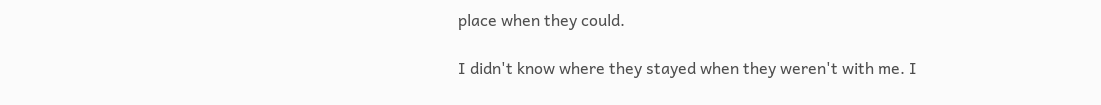place when they could.

I didn't know where they stayed when they weren't with me. I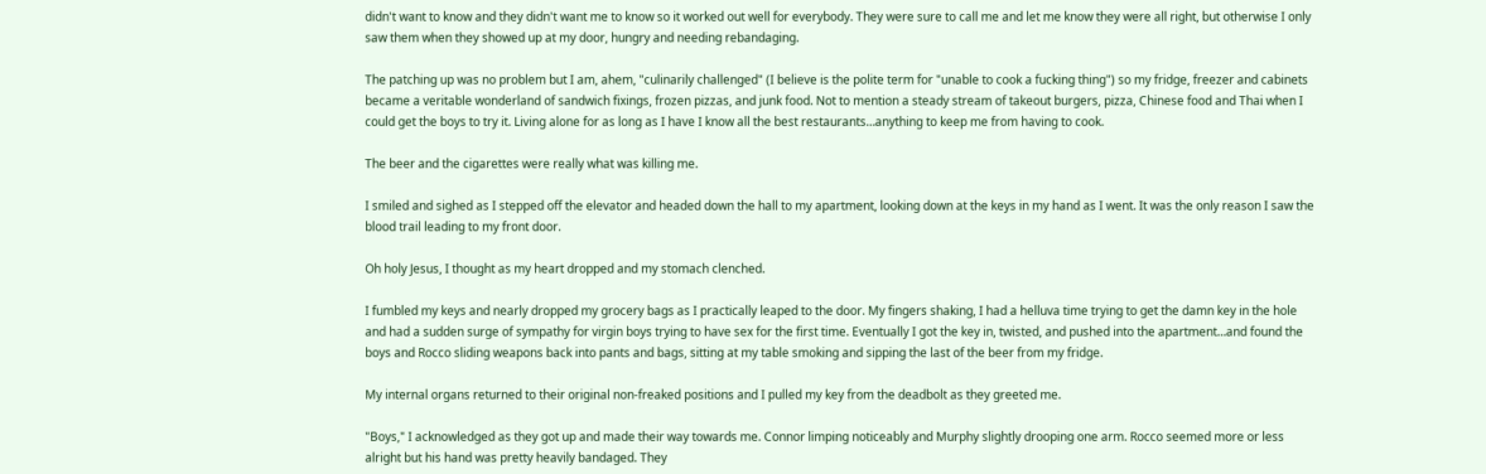didn't want to know and they didn't want me to know so it worked out well for everybody. They were sure to call me and let me know they were all right, but otherwise I only saw them when they showed up at my door, hungry and needing rebandaging.

The patching up was no problem but I am, ahem, "culinarily challenged" (I believe is the polite term for "unable to cook a fucking thing") so my fridge, freezer and cabinets became a veritable wonderland of sandwich fixings, frozen pizzas, and junk food. Not to mention a steady stream of takeout burgers, pizza, Chinese food and Thai when I could get the boys to try it. Living alone for as long as I have I know all the best restaurants…anything to keep me from having to cook.

The beer and the cigarettes were really what was killing me.

I smiled and sighed as I stepped off the elevator and headed down the hall to my apartment, looking down at the keys in my hand as I went. It was the only reason I saw the blood trail leading to my front door.

Oh holy Jesus, I thought as my heart dropped and my stomach clenched.

I fumbled my keys and nearly dropped my grocery bags as I practically leaped to the door. My fingers shaking, I had a helluva time trying to get the damn key in the hole and had a sudden surge of sympathy for virgin boys trying to have sex for the first time. Eventually I got the key in, twisted, and pushed into the apartment…and found the boys and Rocco sliding weapons back into pants and bags, sitting at my table smoking and sipping the last of the beer from my fridge.

My internal organs returned to their original non-freaked positions and I pulled my key from the deadbolt as they greeted me.

"Boys," I acknowledged as they got up and made their way towards me. Connor limping noticeably and Murphy slightly drooping one arm. Rocco seemed more or less alright but his hand was pretty heavily bandaged. They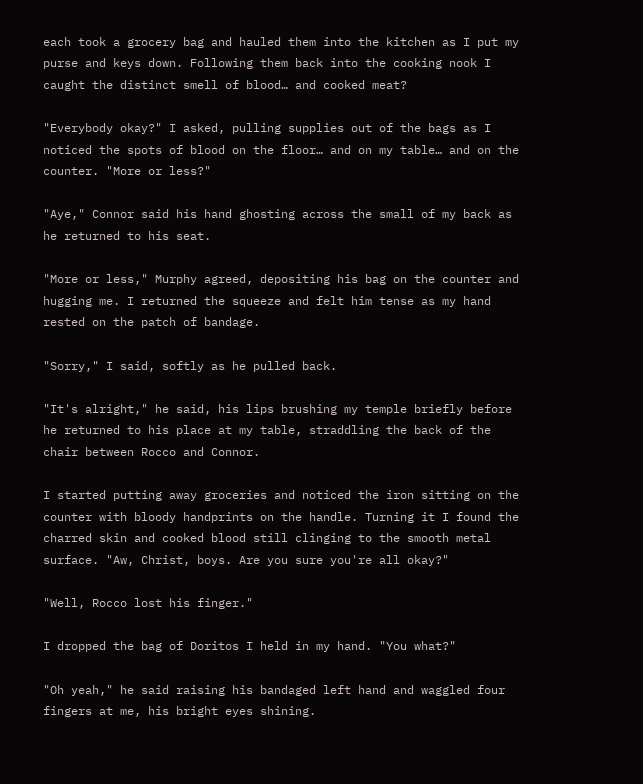each took a grocery bag and hauled them into the kitchen as I put my purse and keys down. Following them back into the cooking nook I caught the distinct smell of blood… and cooked meat?

"Everybody okay?" I asked, pulling supplies out of the bags as I noticed the spots of blood on the floor… and on my table… and on the counter. "More or less?"

"Aye," Connor said his hand ghosting across the small of my back as he returned to his seat.

"More or less," Murphy agreed, depositing his bag on the counter and hugging me. I returned the squeeze and felt him tense as my hand rested on the patch of bandage.

"Sorry," I said, softly as he pulled back.

"It's alright," he said, his lips brushing my temple briefly before he returned to his place at my table, straddling the back of the chair between Rocco and Connor.

I started putting away groceries and noticed the iron sitting on the counter with bloody handprints on the handle. Turning it I found the charred skin and cooked blood still clinging to the smooth metal surface. "Aw, Christ, boys. Are you sure you're all okay?"

"Well, Rocco lost his finger."

I dropped the bag of Doritos I held in my hand. "You what?"

"Oh yeah," he said raising his bandaged left hand and waggled four fingers at me, his bright eyes shining.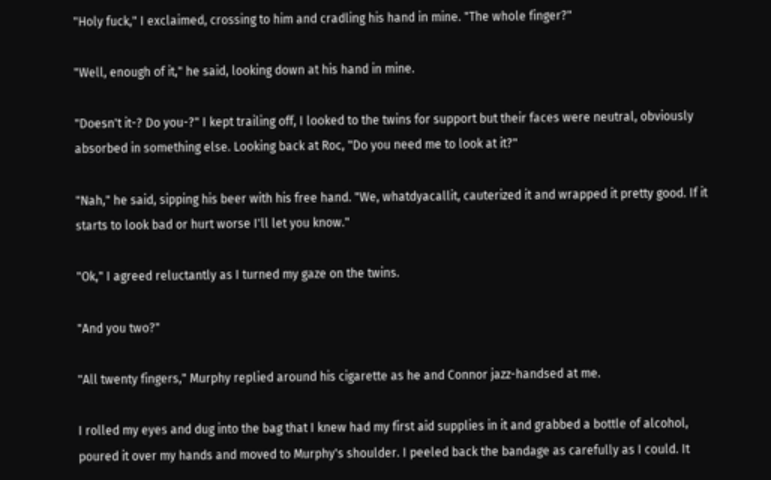"Holy fuck," I exclaimed, crossing to him and cradling his hand in mine. "The whole finger?"

"Well, enough of it," he said, looking down at his hand in mine.

"Doesn't it-? Do you-?" I kept trailing off, I looked to the twins for support but their faces were neutral, obviously absorbed in something else. Looking back at Roc, "Do you need me to look at it?"

"Nah," he said, sipping his beer with his free hand. "We, whatdyacallit, cauterized it and wrapped it pretty good. If it starts to look bad or hurt worse I'll let you know."

"Ok," I agreed reluctantly as I turned my gaze on the twins.

"And you two?"

"All twenty fingers," Murphy replied around his cigarette as he and Connor jazz-handsed at me.

I rolled my eyes and dug into the bag that I knew had my first aid supplies in it and grabbed a bottle of alcohol, poured it over my hands and moved to Murphy's shoulder. I peeled back the bandage as carefully as I could. It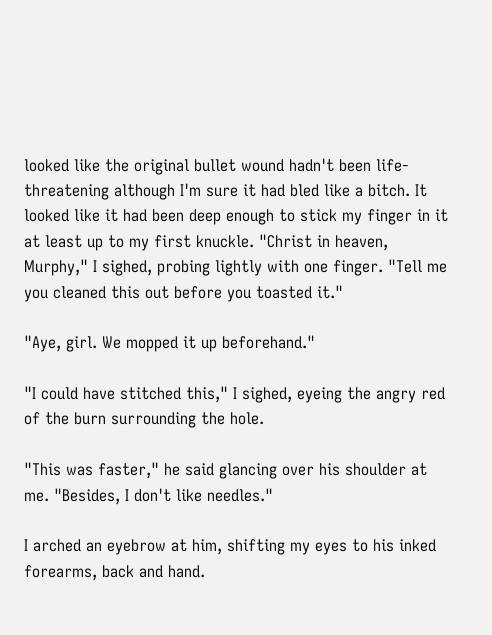looked like the original bullet wound hadn't been life-threatening although I'm sure it had bled like a bitch. It looked like it had been deep enough to stick my finger in it at least up to my first knuckle. "Christ in heaven, Murphy," I sighed, probing lightly with one finger. "Tell me you cleaned this out before you toasted it."

"Aye, girl. We mopped it up beforehand."

"I could have stitched this," I sighed, eyeing the angry red of the burn surrounding the hole.

"This was faster," he said glancing over his shoulder at me. "Besides, I don't like needles."

I arched an eyebrow at him, shifting my eyes to his inked forearms, back and hand.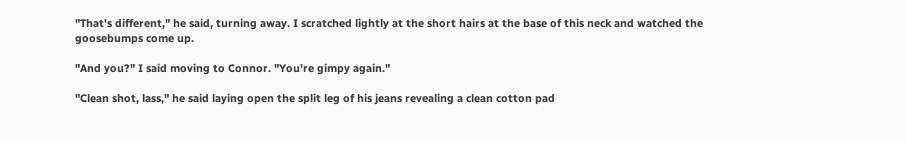"That's different," he said, turning away. I scratched lightly at the short hairs at the base of this neck and watched the goosebumps come up.

"And you?" I said moving to Connor. "You're gimpy again."

"Clean shot, lass," he said laying open the split leg of his jeans revealing a clean cotton pad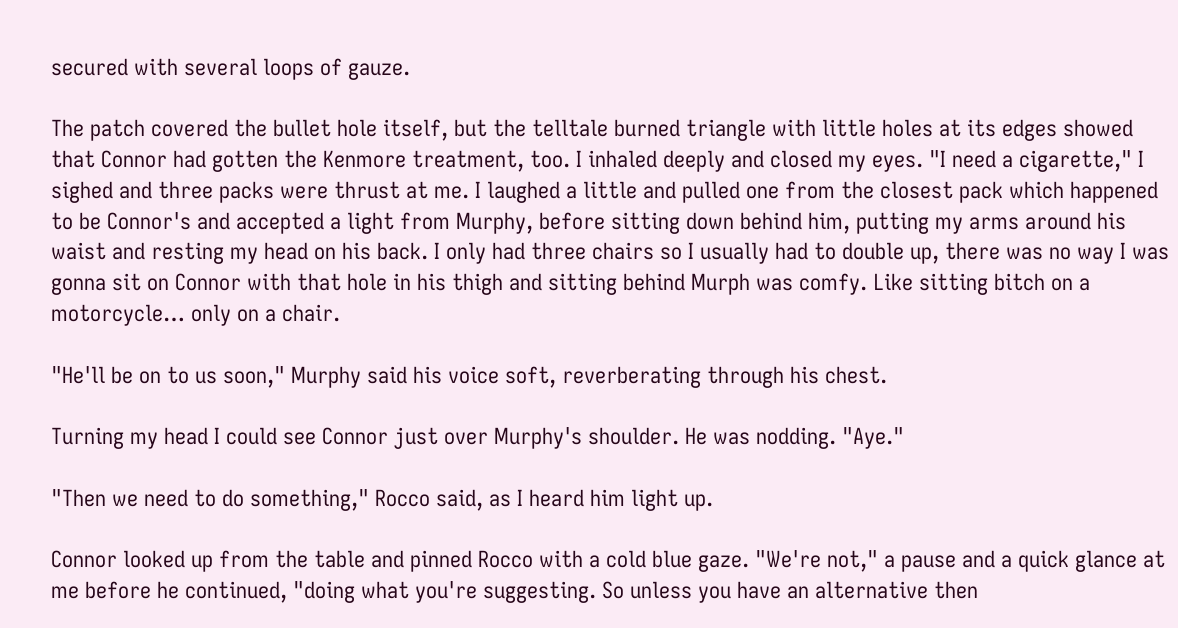secured with several loops of gauze.

The patch covered the bullet hole itself, but the telltale burned triangle with little holes at its edges showed that Connor had gotten the Kenmore treatment, too. I inhaled deeply and closed my eyes. "I need a cigarette," I sighed and three packs were thrust at me. I laughed a little and pulled one from the closest pack which happened to be Connor's and accepted a light from Murphy, before sitting down behind him, putting my arms around his waist and resting my head on his back. I only had three chairs so I usually had to double up, there was no way I was gonna sit on Connor with that hole in his thigh and sitting behind Murph was comfy. Like sitting bitch on a motorcycle… only on a chair.

"He'll be on to us soon," Murphy said his voice soft, reverberating through his chest.

Turning my head I could see Connor just over Murphy's shoulder. He was nodding. "Aye."

"Then we need to do something," Rocco said, as I heard him light up.

Connor looked up from the table and pinned Rocco with a cold blue gaze. "We're not," a pause and a quick glance at me before he continued, "doing what you're suggesting. So unless you have an alternative then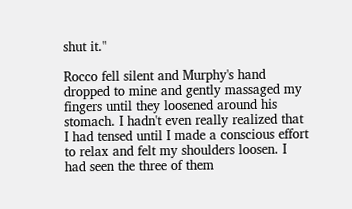shut it."

Rocco fell silent and Murphy's hand dropped to mine and gently massaged my fingers until they loosened around his stomach. I hadn't even really realized that I had tensed until I made a conscious effort to relax and felt my shoulders loosen. I had seen the three of them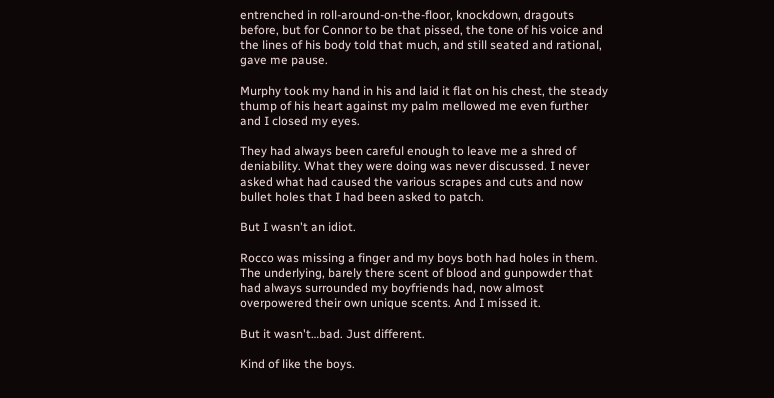entrenched in roll-around-on-the-floor, knockdown, dragouts before, but for Connor to be that pissed, the tone of his voice and the lines of his body told that much, and still seated and rational, gave me pause.

Murphy took my hand in his and laid it flat on his chest, the steady thump of his heart against my palm mellowed me even further and I closed my eyes.

They had always been careful enough to leave me a shred of deniability. What they were doing was never discussed. I never asked what had caused the various scrapes and cuts and now bullet holes that I had been asked to patch.

But I wasn't an idiot.

Rocco was missing a finger and my boys both had holes in them. The underlying, barely there scent of blood and gunpowder that had always surrounded my boyfriends had, now almost overpowered their own unique scents. And I missed it.

But it wasn't…bad. Just different.

Kind of like the boys.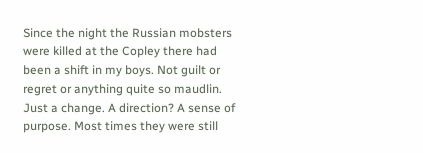Since the night the Russian mobsters were killed at the Copley there had been a shift in my boys. Not guilt or regret or anything quite so maudlin. Just a change. A direction? A sense of purpose. Most times they were still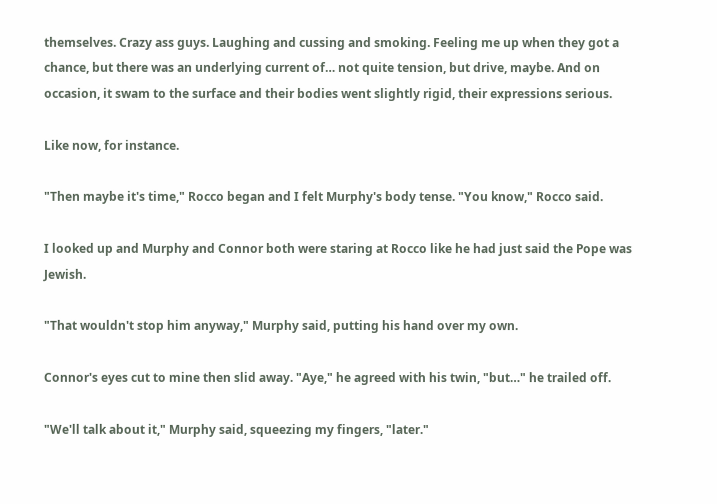themselves. Crazy ass guys. Laughing and cussing and smoking. Feeling me up when they got a chance, but there was an underlying current of… not quite tension, but drive, maybe. And on occasion, it swam to the surface and their bodies went slightly rigid, their expressions serious.

Like now, for instance.

"Then maybe it's time," Rocco began and I felt Murphy's body tense. "You know," Rocco said.

I looked up and Murphy and Connor both were staring at Rocco like he had just said the Pope was Jewish.

"That wouldn't stop him anyway," Murphy said, putting his hand over my own.

Connor's eyes cut to mine then slid away. "Aye," he agreed with his twin, "but…" he trailed off.

"We'll talk about it," Murphy said, squeezing my fingers, "later."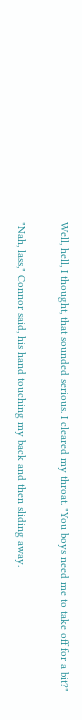Well, hell, I thought, that sounded serious. I cleared my throat. "You boys need me to take off for a bit?"

"Nah, lass," Connor said, his hand touching my back and then sliding away.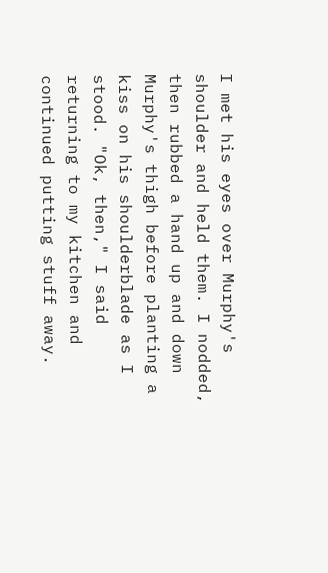I met his eyes over Murphy's shoulder and held them. I nodded, then rubbed a hand up and down Murphy's thigh before planting a kiss on his shoulderblade as I stood. "Ok, then," I said returning to my kitchen and continued putting stuff away.